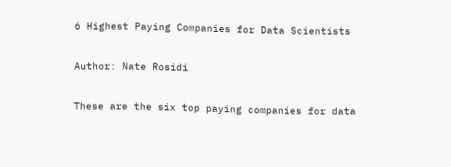6 Highest Paying Companies for Data Scientists

Author: Nate Rosidi

These are the six top paying companies for data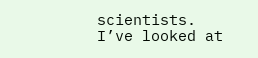scientists. I’ve looked at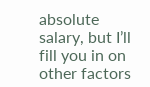absolute salary, but I’ll fill you in on other factors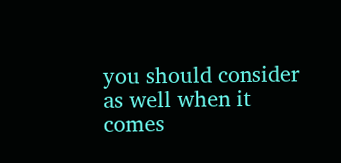you should consider as well when it comes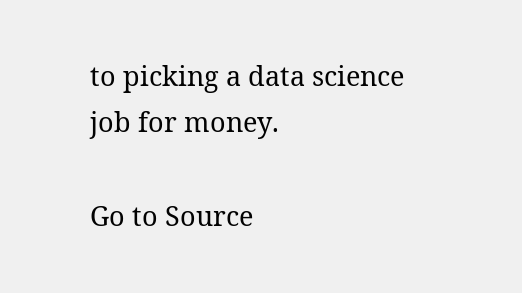to picking a data science job for money.

Go to Source